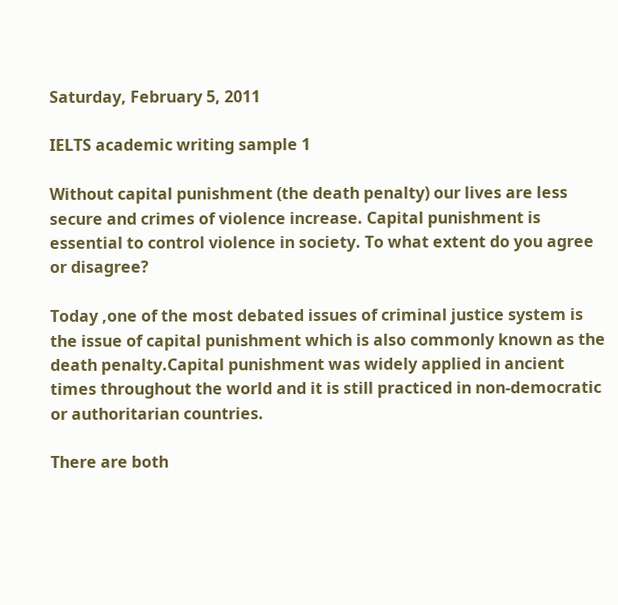Saturday, February 5, 2011

IELTS academic writing sample 1

Without capital punishment (the death penalty) our lives are less secure and crimes of violence increase. Capital punishment is essential to control violence in society. To what extent do you agree or disagree?

Today ,one of the most debated issues of criminal justice system is the issue of capital punishment which is also commonly known as the death penalty.Capital punishment was widely applied in ancient times throughout the world and it is still practiced in non-democratic or authoritarian countries.

There are both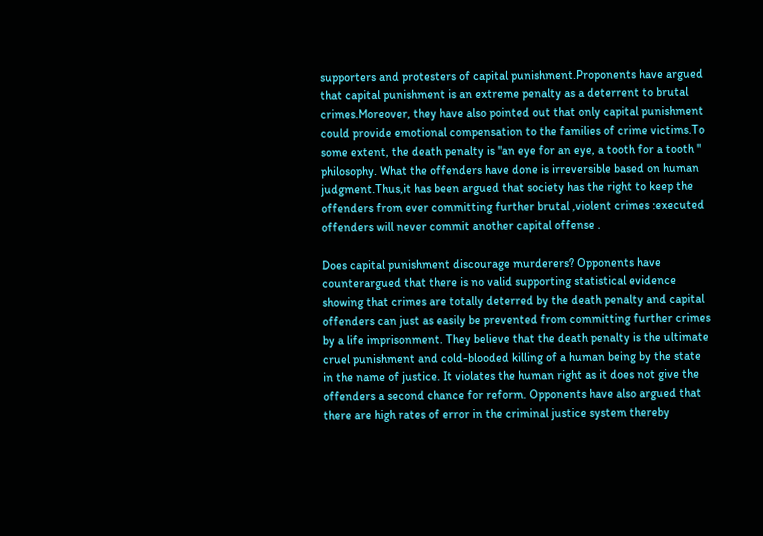supporters and protesters of capital punishment.Proponents have argued that capital punishment is an extreme penalty as a deterrent to brutal crimes.Moreover, they have also pointed out that only capital punishment could provide emotional compensation to the families of crime victims.To some extent, the death penalty is "an eye for an eye, a tooth for a tooth " philosophy. What the offenders have done is irreversible based on human judgment.Thus,it has been argued that society has the right to keep the offenders from ever committing further brutal ,violent crimes :executed offenders will never commit another capital offense .

Does capital punishment discourage murderers? Opponents have counterargued that there is no valid supporting statistical evidence showing that crimes are totally deterred by the death penalty and capital offenders can just as easily be prevented from committing further crimes by a life imprisonment. They believe that the death penalty is the ultimate cruel punishment and cold-blooded killing of a human being by the state in the name of justice. It violates the human right as it does not give the offenders a second chance for reform. Opponents have also argued that there are high rates of error in the criminal justice system thereby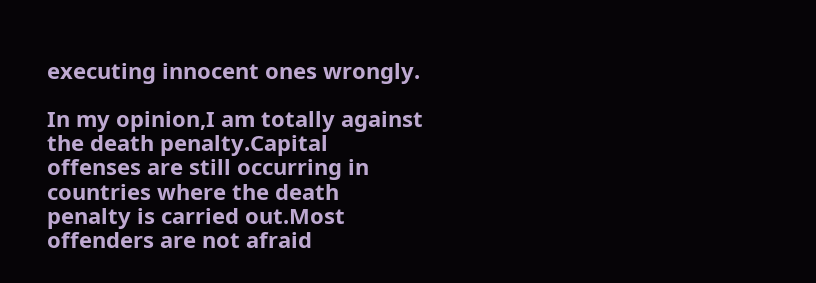executing innocent ones wrongly.

In my opinion,I am totally against the death penalty.Capital offenses are still occurring in countries where the death penalty is carried out.Most offenders are not afraid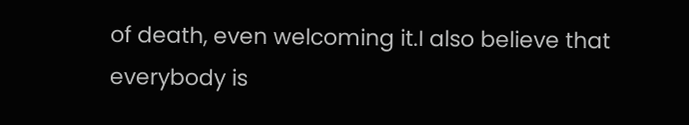of death, even welcoming it.I also believe that everybody is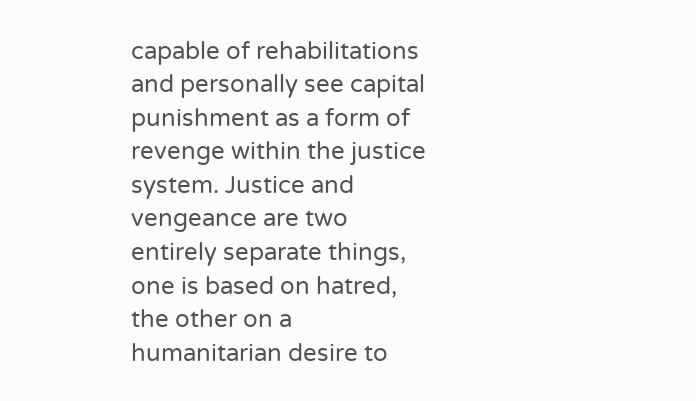capable of rehabilitations and personally see capital punishment as a form of revenge within the justice system. Justice and vengeance are two entirely separate things, one is based on hatred, the other on a humanitarian desire to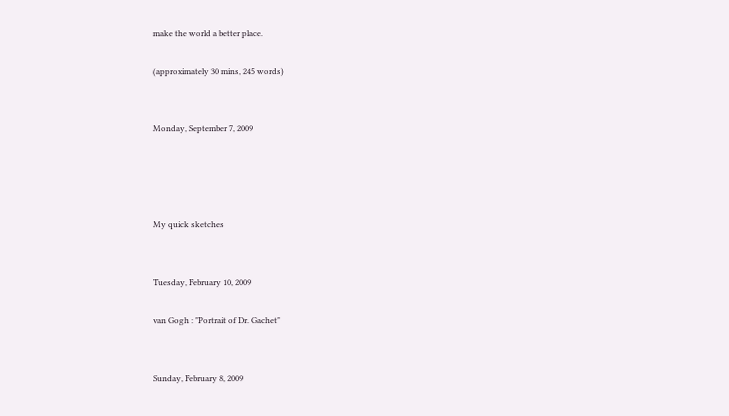make the world a better place.

(approximately 30 mins, 245 words)


Monday, September 7, 2009




My quick sketches


Tuesday, February 10, 2009

van Gogh : "Portrait of Dr. Gachet"


Sunday, February 8, 2009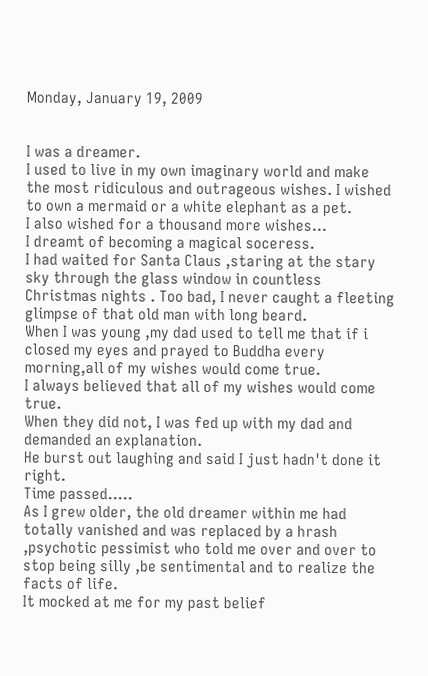Monday, January 19, 2009


I was a dreamer.
I used to live in my own imaginary world and make the most ridiculous and outrageous wishes. I wished to own a mermaid or a white elephant as a pet.
I also wished for a thousand more wishes...
I dreamt of becoming a magical soceress.
I had waited for Santa Claus ,staring at the stary sky through the glass window in countless Christmas nights . Too bad, I never caught a fleeting glimpse of that old man with long beard.
When I was young ,my dad used to tell me that if i closed my eyes and prayed to Buddha every morning,all of my wishes would come true.
I always believed that all of my wishes would come true.
When they did not, I was fed up with my dad and demanded an explanation.
He burst out laughing and said I just hadn't done it right.
Time passed.....
As I grew older, the old dreamer within me had totally vanished and was replaced by a hrash ,psychotic pessimist who told me over and over to stop being silly ,be sentimental and to realize the facts of life.
It mocked at me for my past belief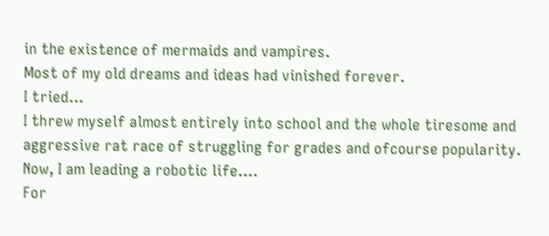in the existence of mermaids and vampires.
Most of my old dreams and ideas had vinished forever.
I tried...
I threw myself almost entirely into school and the whole tiresome and aggressive rat race of struggling for grades and ofcourse popularity.
Now, I am leading a robotic life....
For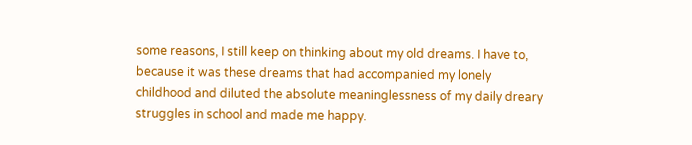some reasons, I still keep on thinking about my old dreams. I have to, because it was these dreams that had accompanied my lonely childhood and diluted the absolute meaninglessness of my daily dreary struggles in school and made me happy.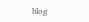blog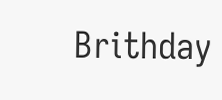Brithday